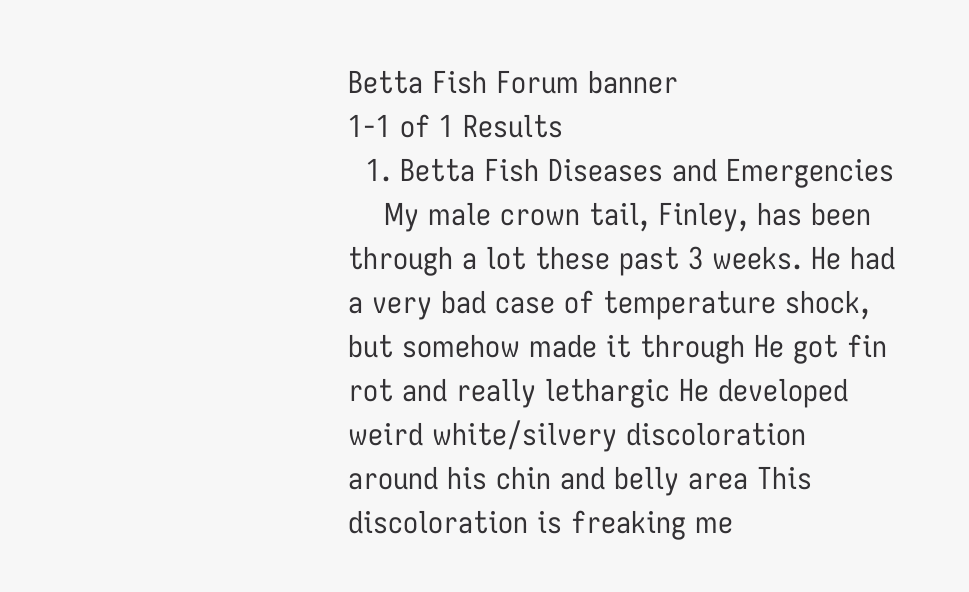Betta Fish Forum banner
1-1 of 1 Results
  1. Betta Fish Diseases and Emergencies
    My male crown tail, Finley, has been through a lot these past 3 weeks. He had a very bad case of temperature shock, but somehow made it through He got fin rot and really lethargic He developed weird white/silvery discoloration around his chin and belly area This discoloration is freaking me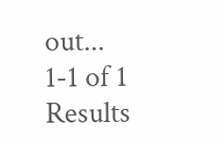out...
1-1 of 1 Results